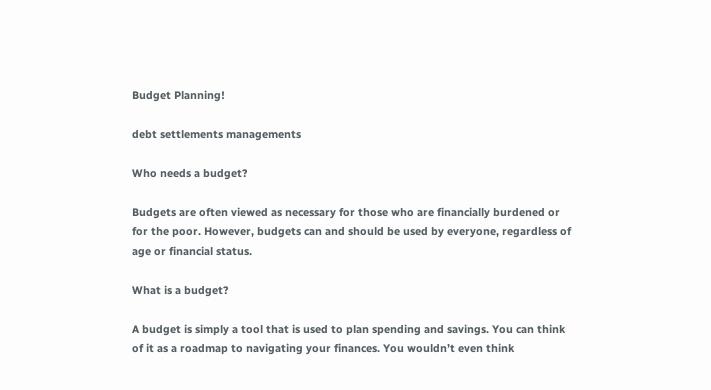Budget Planning!

debt settlements managements

Who needs a budget?

Budgets are often viewed as necessary for those who are financially burdened or for the poor. However, budgets can and should be used by everyone, regardless of age or financial status.

What is a budget?

A budget is simply a tool that is used to plan spending and savings. You can think of it as a roadmap to navigating your finances. You wouldn’t even think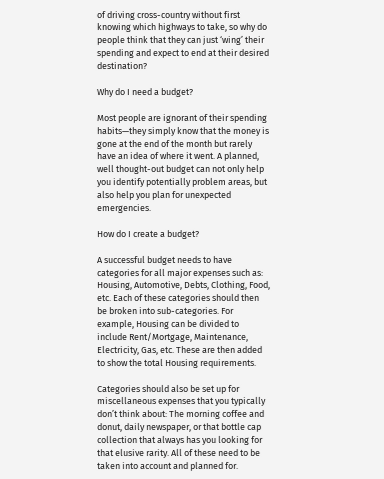of driving cross-country without first knowing which highways to take, so why do people think that they can just ‘wing’ their spending and expect to end at their desired destination?

Why do I need a budget?

Most people are ignorant of their spending habits—they simply know that the money is gone at the end of the month but rarely have an idea of where it went. A planned, well thought-out budget can not only help you identify potentially problem areas, but also help you plan for unexpected emergencies.

How do I create a budget?

A successful budget needs to have categories for all major expenses such as: Housing, Automotive, Debts, Clothing, Food, etc. Each of these categories should then be broken into sub-categories. For example, Housing can be divided to include Rent/Mortgage, Maintenance, Electricity, Gas, etc. These are then added to show the total Housing requirements.

Categories should also be set up for miscellaneous expenses that you typically don’t think about: The morning coffee and donut, daily newspaper, or that bottle cap collection that always has you looking for that elusive rarity. All of these need to be taken into account and planned for.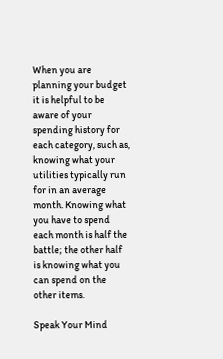When you are planning your budget it is helpful to be aware of your spending history for each category, such as, knowing what your utilities typically run for in an average month. Knowing what you have to spend each month is half the battle; the other half is knowing what you can spend on the other items.

Speak Your Mind